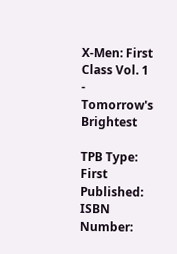X-Men: First Class Vol. 1 - Tomorrow's Brightest

TPB Type:
First Published:
ISBN Number: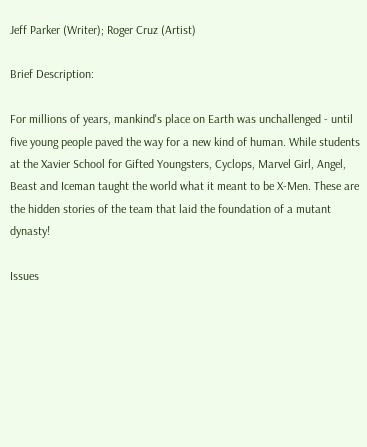Jeff Parker (Writer); Roger Cruz (Artist)

Brief Description:

For millions of years, mankind's place on Earth was unchallenged - until five young people paved the way for a new kind of human. While students at the Xavier School for Gifted Youngsters, Cyclops, Marvel Girl, Angel, Beast and Iceman taught the world what it meant to be X-Men. These are the hidden stories of the team that laid the foundation of a mutant dynasty!

Issues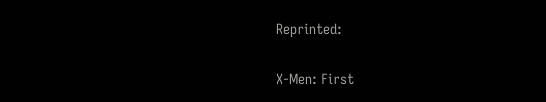Reprinted:

X-Men: First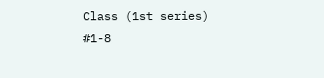Class (1st series) #1-8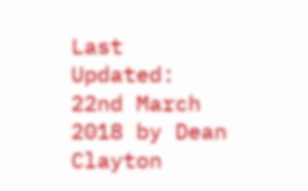Last Updated:
22nd March 2018 by Dean Clayton